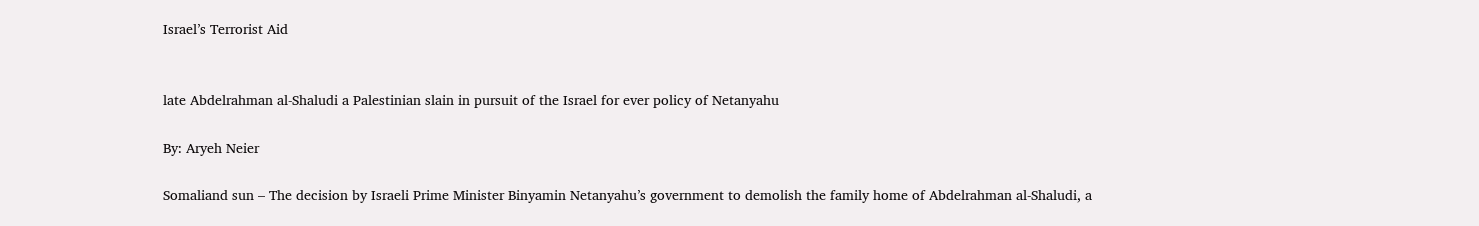Israel’s Terrorist Aid


late Abdelrahman al-Shaludi a Palestinian slain in pursuit of the Israel for ever policy of Netanyahu

By: Aryeh Neier

Somaliand sun – The decision by Israeli Prime Minister Binyamin Netanyahu’s government to demolish the family home of Abdelrahman al-Shaludi, a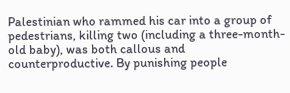Palestinian who rammed his car into a group of pedestrians, killing two (including a three-month-old baby), was both callous and counterproductive. By punishing people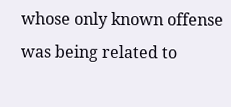whose only known offense was being related to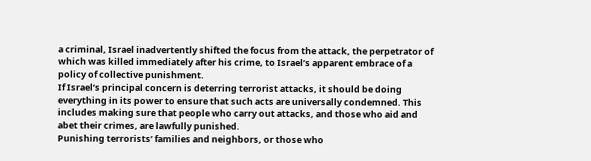a criminal, Israel inadvertently shifted the focus from the attack, the perpetrator of which was killed immediately after his crime, to Israel’s apparent embrace of a policy of collective punishment.
If Israel’s principal concern is deterring terrorist attacks, it should be doing everything in its power to ensure that such acts are universally condemned. This includes making sure that people who carry out attacks, and those who aid and abet their crimes, are lawfully punished.
Punishing terrorists’ families and neighbors, or those who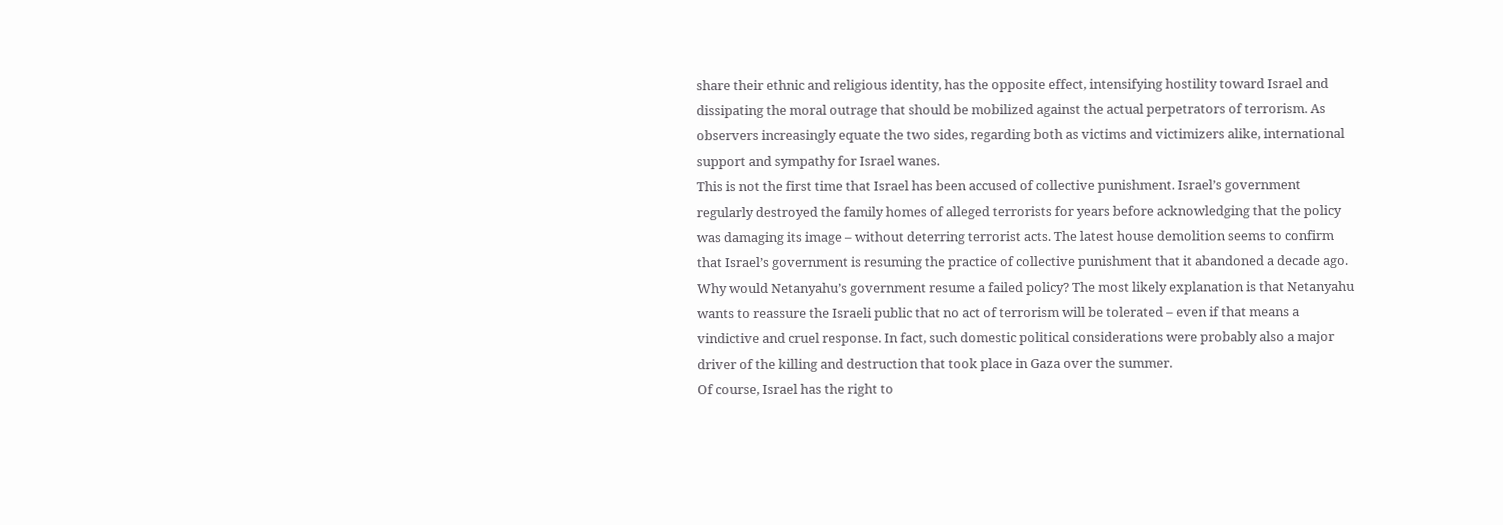share their ethnic and religious identity, has the opposite effect, intensifying hostility toward Israel and dissipating the moral outrage that should be mobilized against the actual perpetrators of terrorism. As observers increasingly equate the two sides, regarding both as victims and victimizers alike, international support and sympathy for Israel wanes.
This is not the first time that Israel has been accused of collective punishment. Israel’s government regularly destroyed the family homes of alleged terrorists for years before acknowledging that the policy was damaging its image – without deterring terrorist acts. The latest house demolition seems to confirm that Israel’s government is resuming the practice of collective punishment that it abandoned a decade ago.
Why would Netanyahu’s government resume a failed policy? The most likely explanation is that Netanyahu wants to reassure the Israeli public that no act of terrorism will be tolerated – even if that means a vindictive and cruel response. In fact, such domestic political considerations were probably also a major driver of the killing and destruction that took place in Gaza over the summer.
Of course, Israel has the right to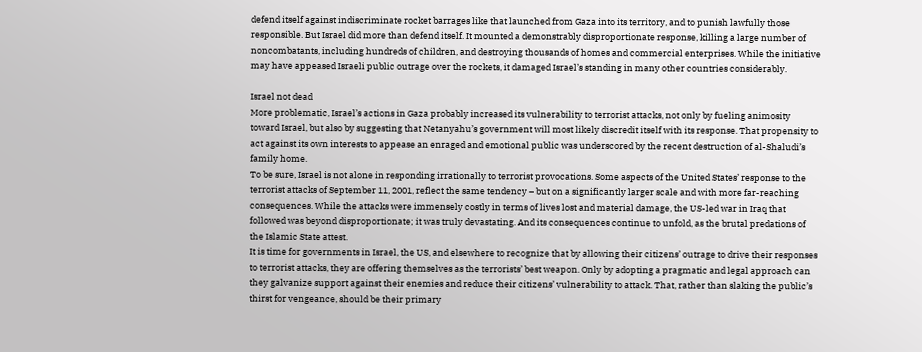defend itself against indiscriminate rocket barrages like that launched from Gaza into its territory, and to punish lawfully those responsible. But Israel did more than defend itself. It mounted a demonstrably disproportionate response, killing a large number of noncombatants, including hundreds of children, and destroying thousands of homes and commercial enterprises. While the initiative may have appeased Israeli public outrage over the rockets, it damaged Israel’s standing in many other countries considerably.

Israel not dead
More problematic, Israel’s actions in Gaza probably increased its vulnerability to terrorist attacks, not only by fueling animosity toward Israel, but also by suggesting that Netanyahu’s government will most likely discredit itself with its response. That propensity to act against its own interests to appease an enraged and emotional public was underscored by the recent destruction of al-Shaludi’s family home.
To be sure, Israel is not alone in responding irrationally to terrorist provocations. Some aspects of the United States’ response to the terrorist attacks of September 11, 2001, reflect the same tendency – but on a significantly larger scale and with more far-reaching consequences. While the attacks were immensely costly in terms of lives lost and material damage, the US-led war in Iraq that followed was beyond disproportionate; it was truly devastating. And its consequences continue to unfold, as the brutal predations of the Islamic State attest.
It is time for governments in Israel, the US, and elsewhere to recognize that by allowing their citizens’ outrage to drive their responses to terrorist attacks, they are offering themselves as the terrorists’ best weapon. Only by adopting a pragmatic and legal approach can they galvanize support against their enemies and reduce their citizens’ vulnerability to attack. That, rather than slaking the public’s thirst for vengeance, should be their primary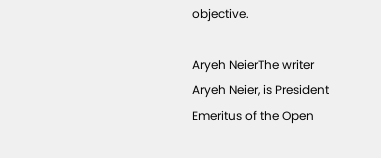objective.

Aryeh NeierThe writer Aryeh Neier, is President Emeritus of the Open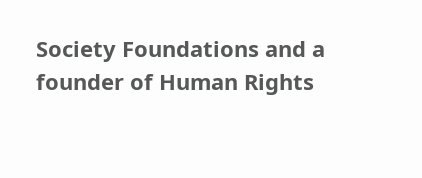Society Foundations and a founder of Human Rights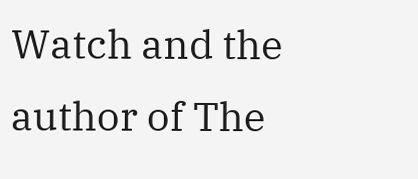Watch and the author of The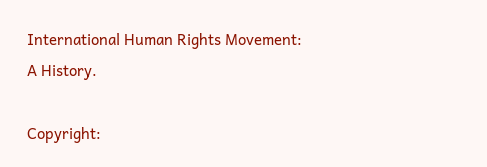International Human Rights Movement: A History.

Copyright: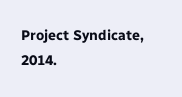Project Syndicate, 2014.